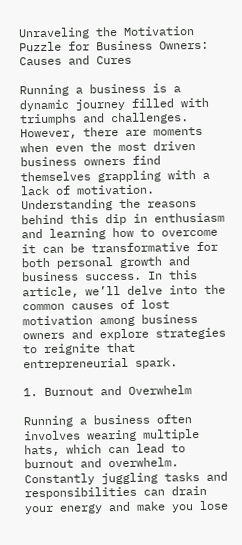Unraveling the Motivation Puzzle for Business Owners: Causes and Cures

Running a business is a dynamic journey filled with triumphs and challenges. However, there are moments when even the most driven business owners find themselves grappling with a lack of motivation. Understanding the reasons behind this dip in enthusiasm and learning how to overcome it can be transformative for both personal growth and business success. In this article, we’ll delve into the common causes of lost motivation among business owners and explore strategies to reignite that entrepreneurial spark.

1. Burnout and Overwhelm

Running a business often involves wearing multiple hats, which can lead to burnout and overwhelm. Constantly juggling tasks and responsibilities can drain your energy and make you lose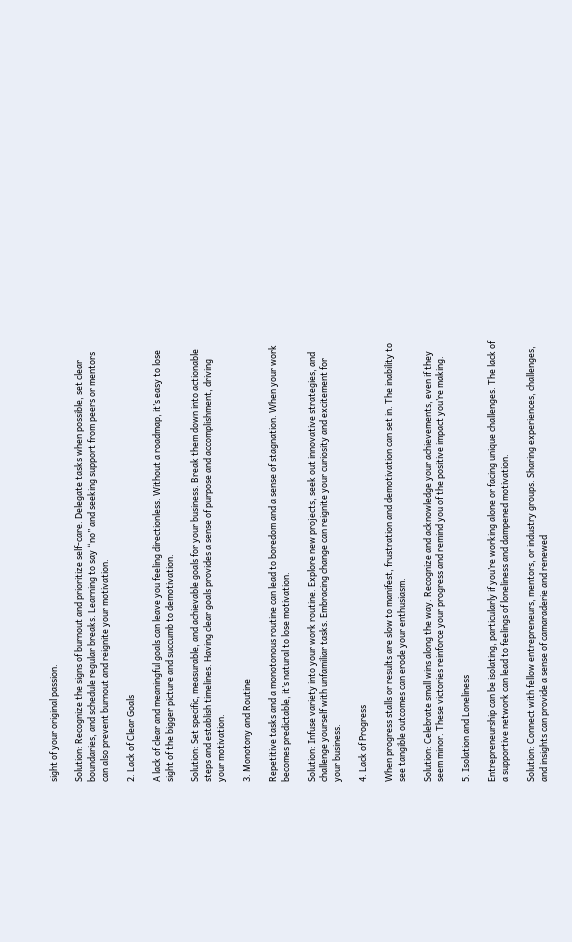sight of your original passion.

Solution: Recognize the signs of burnout and prioritize self-care. Delegate tasks when possible, set clear boundaries, and schedule regular breaks. Learning to say “no” and seeking support from peers or mentors can also prevent burnout and reignite your motivation.

2. Lack of Clear Goals

A lack of clear and meaningful goals can leave you feeling directionless. Without a roadmap, it’s easy to lose sight of the bigger picture and succumb to demotivation.

Solution: Set specific, measurable, and achievable goals for your business. Break them down into actionable steps and establish timelines. Having clear goals provides a sense of purpose and accomplishment, driving your motivation.

3. Monotony and Routine

Repetitive tasks and a monotonous routine can lead to boredom and a sense of stagnation. When your work becomes predictable, it’s natural to lose motivation.

Solution: Infuse variety into your work routine. Explore new projects, seek out innovative strategies, and challenge yourself with unfamiliar tasks. Embracing change can reignite your curiosity and excitement for your business.

4. Lack of Progress

When progress stalls or results are slow to manifest, frustration and demotivation can set in. The inability to see tangible outcomes can erode your enthusiasm.

Solution: Celebrate small wins along the way. Recognize and acknowledge your achievements, even if they seem minor. These victories reinforce your progress and remind you of the positive impact you’re making.

5. Isolation and Loneliness

Entrepreneurship can be isolating, particularly if you’re working alone or facing unique challenges. The lack of a supportive network can lead to feelings of loneliness and dampened motivation.

Solution: Connect with fellow entrepreneurs, mentors, or industry groups. Sharing experiences, challenges, and insights can provide a sense of camaraderie and renewed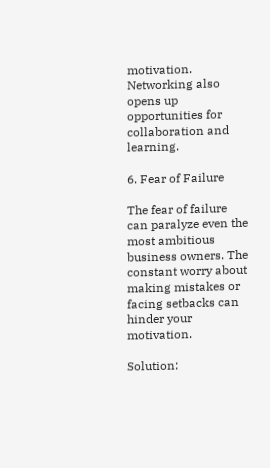motivation. Networking also opens up opportunities for collaboration and learning.

6. Fear of Failure

The fear of failure can paralyze even the most ambitious business owners. The constant worry about making mistakes or facing setbacks can hinder your motivation.

Solution: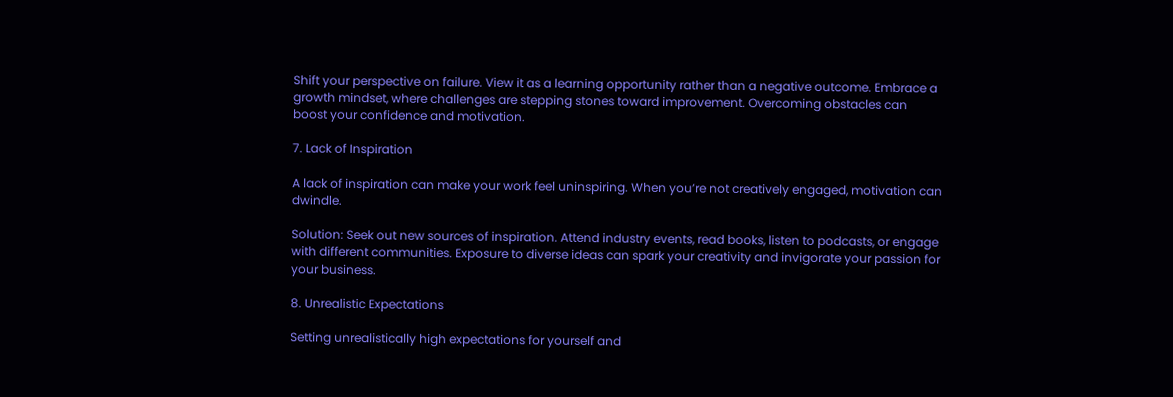Shift your perspective on failure. View it as a learning opportunity rather than a negative outcome. Embrace a growth mindset, where challenges are stepping stones toward improvement. Overcoming obstacles can boost your confidence and motivation.

7. Lack of Inspiration

A lack of inspiration can make your work feel uninspiring. When you’re not creatively engaged, motivation can dwindle.

Solution: Seek out new sources of inspiration. Attend industry events, read books, listen to podcasts, or engage with different communities. Exposure to diverse ideas can spark your creativity and invigorate your passion for your business.

8. Unrealistic Expectations

Setting unrealistically high expectations for yourself and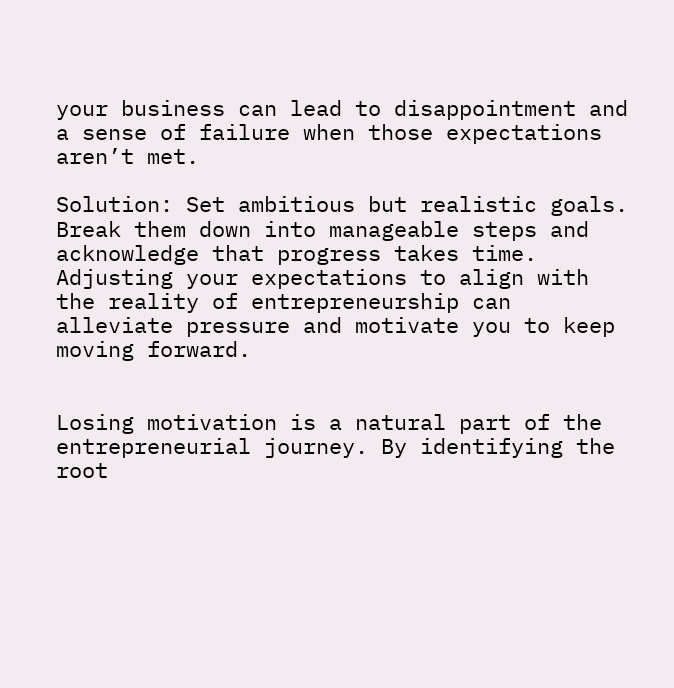your business can lead to disappointment and a sense of failure when those expectations aren’t met.

Solution: Set ambitious but realistic goals. Break them down into manageable steps and acknowledge that progress takes time. Adjusting your expectations to align with the reality of entrepreneurship can alleviate pressure and motivate you to keep moving forward.


Losing motivation is a natural part of the entrepreneurial journey. By identifying the root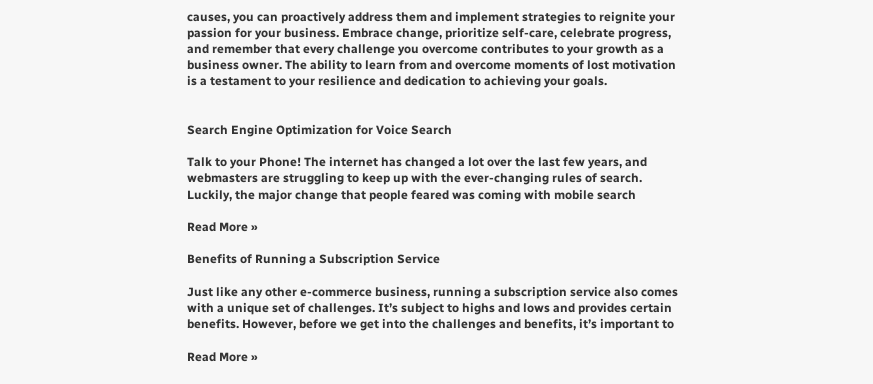causes, you can proactively address them and implement strategies to reignite your passion for your business. Embrace change, prioritize self-care, celebrate progress, and remember that every challenge you overcome contributes to your growth as a business owner. The ability to learn from and overcome moments of lost motivation is a testament to your resilience and dedication to achieving your goals.


Search Engine Optimization for Voice Search

Talk to your Phone! The internet has changed a lot over the last few years, and webmasters are struggling to keep up with the ever-changing rules of search. Luckily, the major change that people feared was coming with mobile search

Read More »

Benefits of Running a Subscription Service

Just like any other e-commerce business, running a subscription service also comes with a unique set of challenges. It’s subject to highs and lows and provides certain benefits. However, before we get into the challenges and benefits, it’s important to

Read More »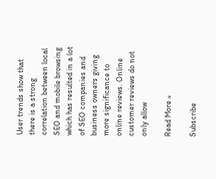User trends show that there is a strong correlation between local SEO and mobile browsing which has resulted in a lot of SEO companies and business owners giving more significance to online reviews. Online customer reviews do not only allow

Read More »

Subscribe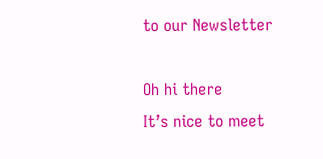to our Newsletter

Oh hi there
It’s nice to meet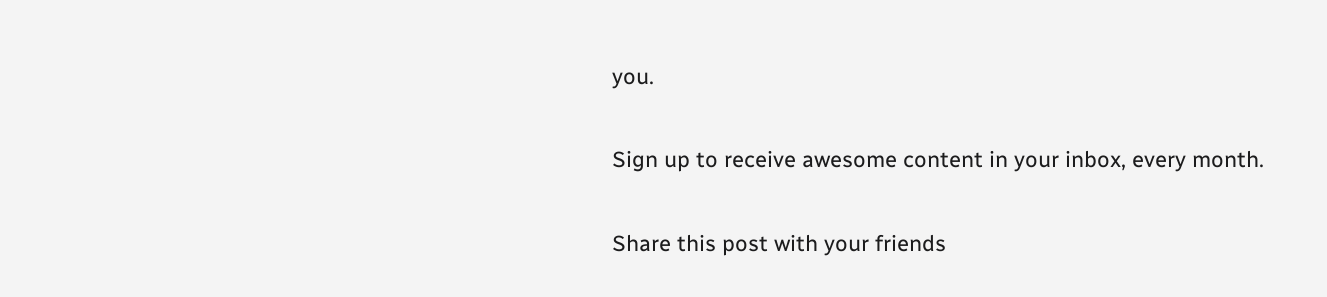you.

Sign up to receive awesome content in your inbox, every month.

Share this post with your friends